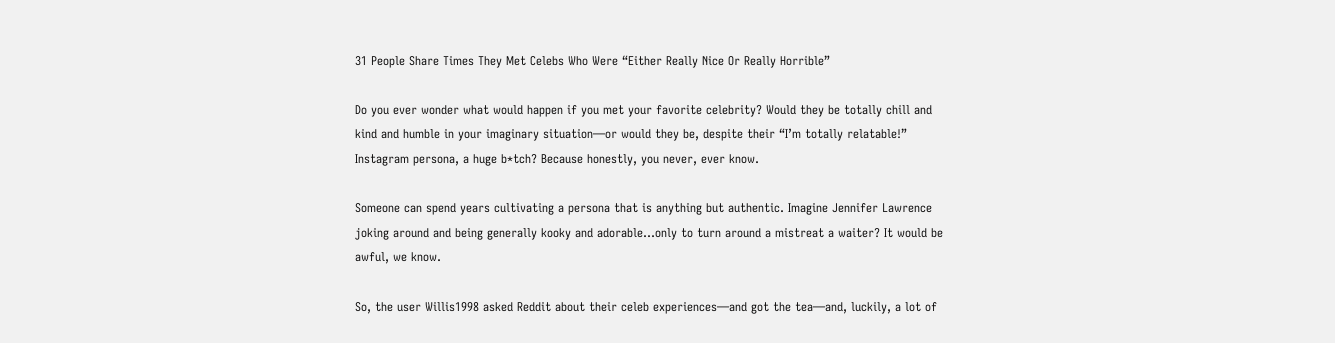31 People Share Times They Met Celebs Who Were “Either Really Nice Or Really Horrible”

Do you ever wonder what would happen if you met your favorite celebrity? Would they be totally chill and kind and humble in your imaginary situation—or would they be, despite their “I’m totally relatable!” Instagram persona, a huge b*tch? Because honestly, you never, ever know.

Someone can spend years cultivating a persona that is anything but authentic. Imagine Jennifer Lawrence joking around and being generally kooky and adorable…only to turn around a mistreat a waiter? It would be awful, we know.

So, the user Willis1998 asked Reddit about their celeb experiences—and got the tea—and, luckily, a lot of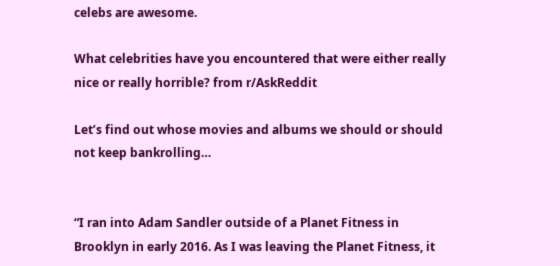celebs are awesome.

What celebrities have you encountered that were either really nice or really horrible? from r/AskReddit

Let’s find out whose movies and albums we should or should not keep bankrolling…


“I ran into Adam Sandler outside of a Planet Fitness in Brooklyn in early 2016. As I was leaving the Planet Fitness, it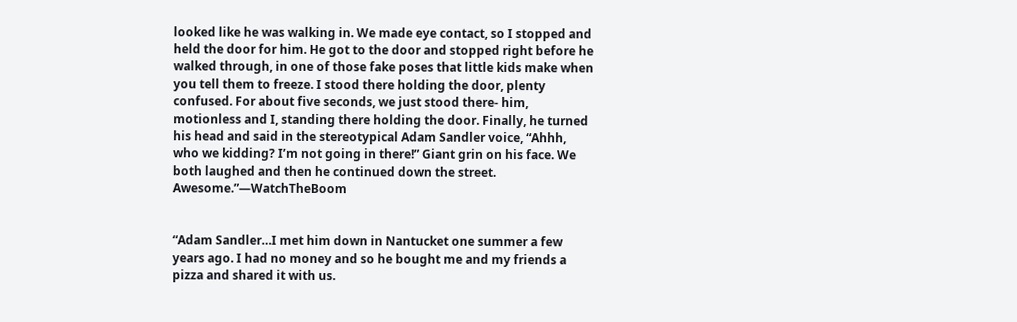looked like he was walking in. We made eye contact, so I stopped and held the door for him. He got to the door and stopped right before he walked through, in one of those fake poses that little kids make when you tell them to freeze. I stood there holding the door, plenty confused. For about five seconds, we just stood there- him, motionless and I, standing there holding the door. Finally, he turned his head and said in the stereotypical Adam Sandler voice, “Ahhh, who we kidding? I’m not going in there!” Giant grin on his face. We both laughed and then he continued down the street. Awesome.”—WatchTheBoom


“Adam Sandler…I met him down in Nantucket one summer a few years ago. I had no money and so he bought me and my friends a pizza and shared it with us.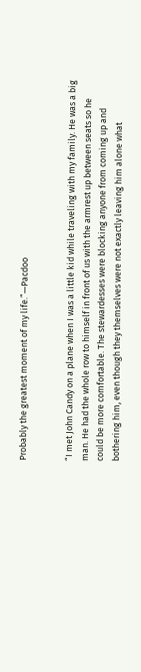Probably the greatest moment of my life.”—Pacdoo


“I met John Candy on a plane when I was a little kid while traveling with my family. He was a big man. He had the whole row to himself in front of us with the armrest up between seats so he could be more comfortable. The stewardesses were blocking anyone from coming up and bothering him, even though they themselves were not exactly leaving him alone what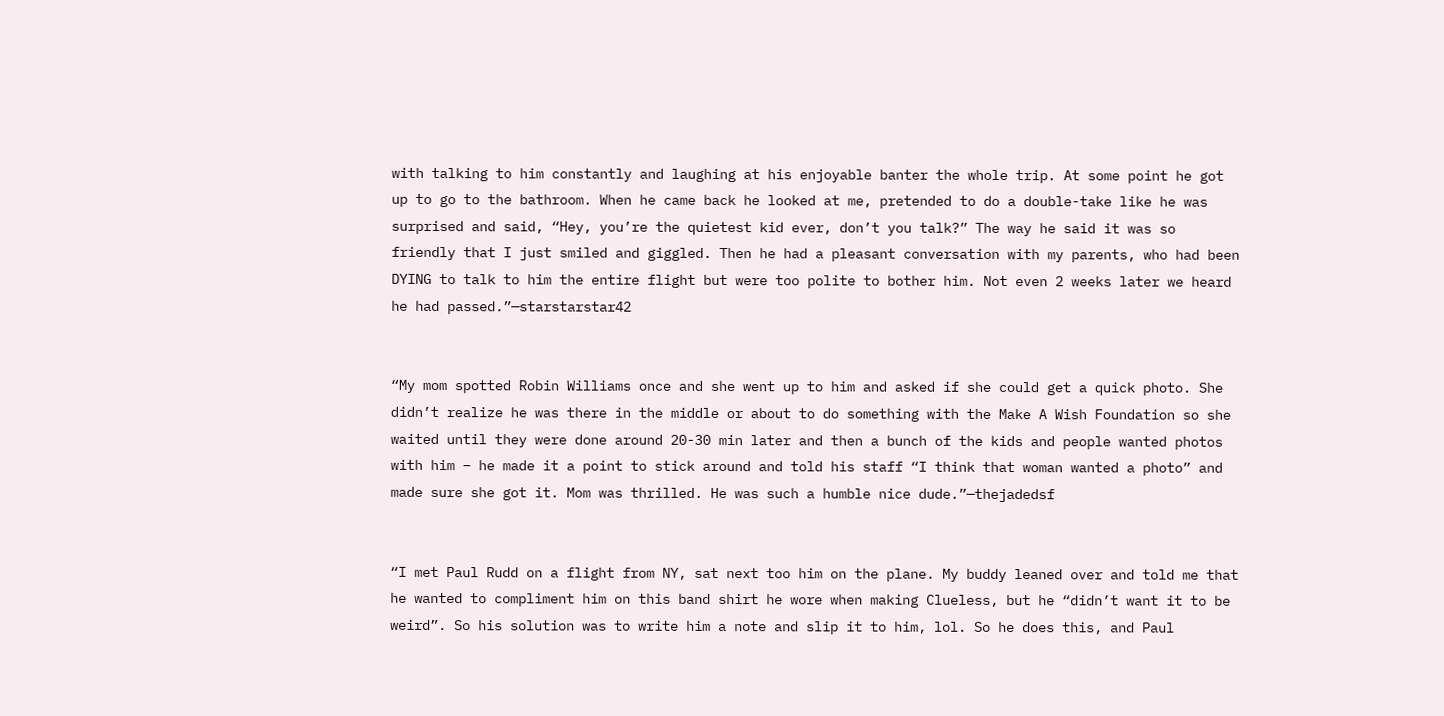with talking to him constantly and laughing at his enjoyable banter the whole trip. At some point he got up to go to the bathroom. When he came back he looked at me, pretended to do a double-take like he was surprised and said, “Hey, you’re the quietest kid ever, don’t you talk?” The way he said it was so friendly that I just smiled and giggled. Then he had a pleasant conversation with my parents, who had been DYING to talk to him the entire flight but were too polite to bother him. Not even 2 weeks later we heard he had passed.”—starstarstar42


“My mom spotted Robin Williams once and she went up to him and asked if she could get a quick photo. She didn’t realize he was there in the middle or about to do something with the Make A Wish Foundation so she waited until they were done around 20-30 min later and then a bunch of the kids and people wanted photos with him – he made it a point to stick around and told his staff “I think that woman wanted a photo” and made sure she got it. Mom was thrilled. He was such a humble nice dude.”—thejadedsf


“I met Paul Rudd on a flight from NY, sat next too him on the plane. My buddy leaned over and told me that he wanted to compliment him on this band shirt he wore when making Clueless, but he “didn’t want it to be weird”. So his solution was to write him a note and slip it to him, lol. So he does this, and Paul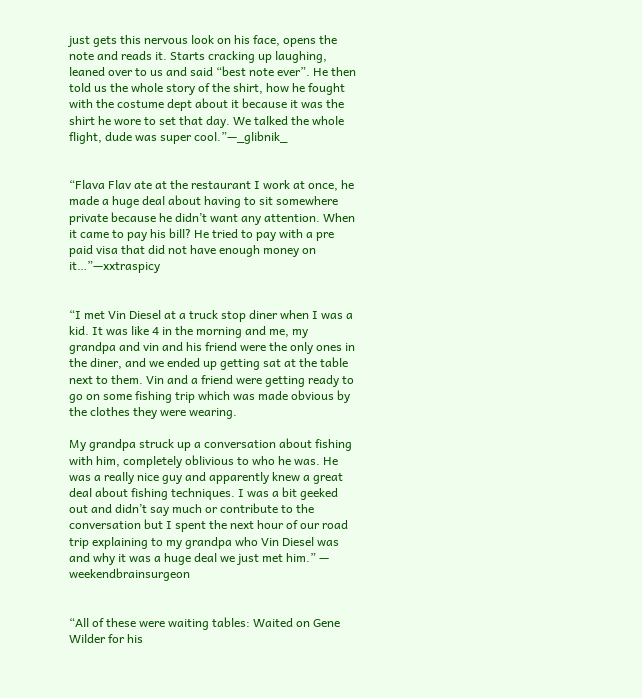just gets this nervous look on his face, opens the note and reads it. Starts cracking up laughing, leaned over to us and said “best note ever”. He then told us the whole story of the shirt, how he fought with the costume dept about it because it was the shirt he wore to set that day. We talked the whole flight, dude was super cool.”—_glibnik_


“Flava Flav ate at the restaurant I work at once, he made a huge deal about having to sit somewhere private because he didn’t want any attention. When it came to pay his bill? He tried to pay with a pre paid visa that did not have enough money on it…”—xxtraspicy


“I met Vin Diesel at a truck stop diner when I was a kid. It was like 4 in the morning and me, my grandpa and vin and his friend were the only ones in the diner, and we ended up getting sat at the table next to them. Vin and a friend were getting ready to go on some fishing trip which was made obvious by the clothes they were wearing.

My grandpa struck up a conversation about fishing with him, completely oblivious to who he was. He was a really nice guy and apparently knew a great deal about fishing techniques. I was a bit geeked out and didn’t say much or contribute to the conversation but I spent the next hour of our road trip explaining to my grandpa who Vin Diesel was and why it was a huge deal we just met him.” — weekendbrainsurgeon


“All of these were waiting tables: Waited on Gene Wilder for his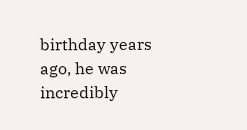birthday years ago, he was incredibly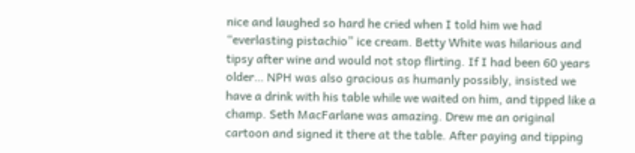nice and laughed so hard he cried when I told him we had “everlasting pistachio” ice cream. Betty White was hilarious and tipsy after wine and would not stop flirting. If I had been 60 years older… NPH was also gracious as humanly possibly, insisted we have a drink with his table while we waited on him, and tipped like a champ. Seth MacFarlane was amazing. Drew me an original cartoon and signed it there at the table. After paying and tipping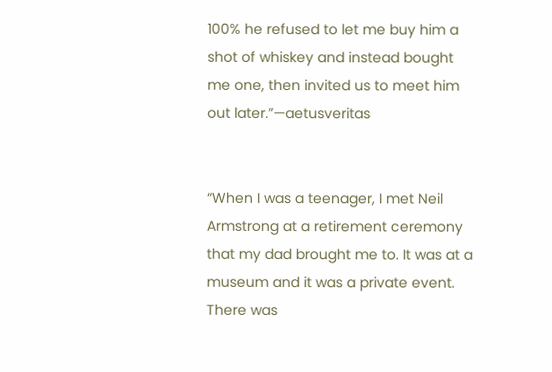100% he refused to let me buy him a shot of whiskey and instead bought me one, then invited us to meet him out later.”—aetusveritas


“When I was a teenager, I met Neil Armstrong at a retirement ceremony that my dad brought me to. It was at a museum and it was a private event. There was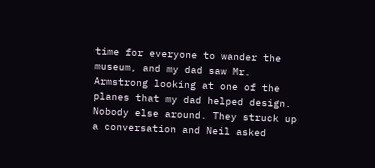time for everyone to wander the museum, and my dad saw Mr. Armstrong looking at one of the planes that my dad helped design. Nobody else around. They struck up a conversation and Neil asked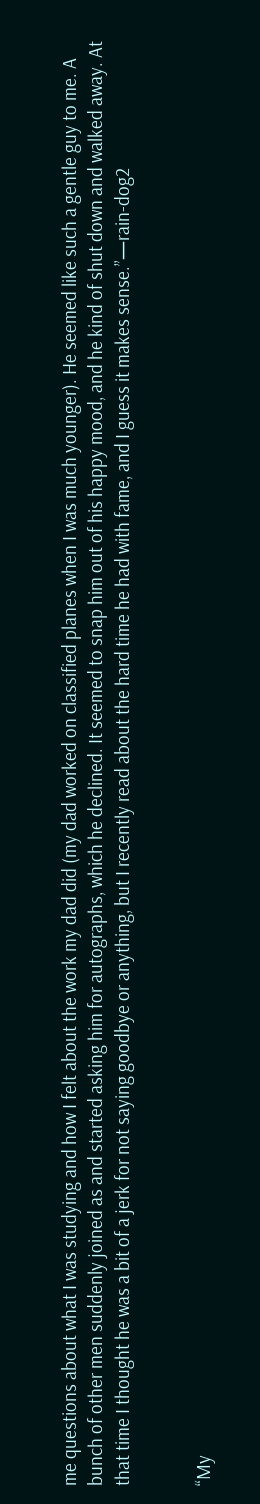me questions about what I was studying and how I felt about the work my dad did (my dad worked on classified planes when I was much younger). He seemed like such a gentle guy to me. A bunch of other men suddenly joined as and started asking him for autographs, which he declined. It seemed to snap him out of his happy mood, and he kind of shut down and walked away. At that time I thought he was a bit of a jerk for not saying goodbye or anything, but I recently read about the hard time he had with fame, and I guess it makes sense.”—rain-dog2


“My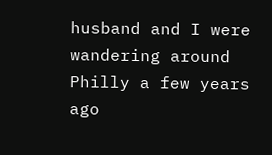husband and I were wandering around Philly a few years ago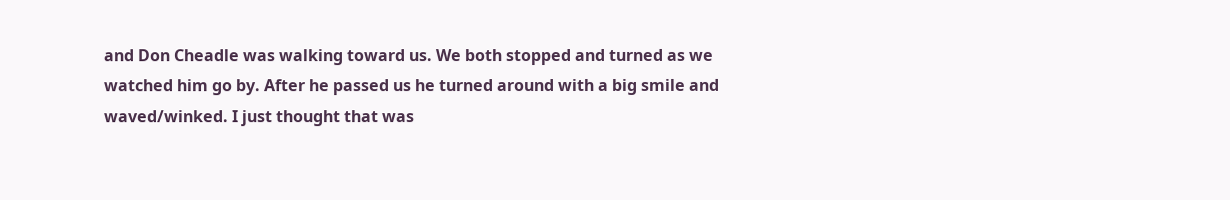and Don Cheadle was walking toward us. We both stopped and turned as we watched him go by. After he passed us he turned around with a big smile and waved/winked. I just thought that was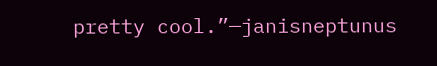pretty cool.”—janisneptunus